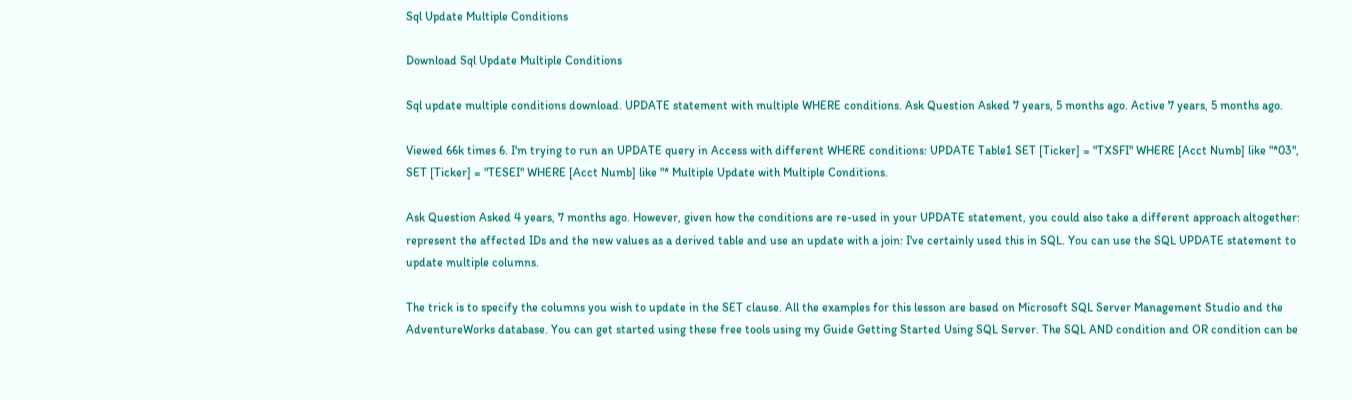Sql Update Multiple Conditions

Download Sql Update Multiple Conditions

Sql update multiple conditions download. UPDATE statement with multiple WHERE conditions. Ask Question Asked 7 years, 5 months ago. Active 7 years, 5 months ago.

Viewed 66k times 6. I'm trying to run an UPDATE query in Access with different WHERE conditions: UPDATE Table1 SET [Ticker] = "TXSFI" WHERE [Acct Numb] like "*03", SET [Ticker] = "TESEI" WHERE [Acct Numb] like "* Multiple Update with Multiple Conditions.

Ask Question Asked 4 years, 7 months ago. However, given how the conditions are re-used in your UPDATE statement, you could also take a different approach altogether: represent the affected IDs and the new values as a derived table and use an update with a join: I've certainly used this in SQL. You can use the SQL UPDATE statement to update multiple columns.

The trick is to specify the columns you wish to update in the SET clause. All the examples for this lesson are based on Microsoft SQL Server Management Studio and the AdventureWorks database. You can get started using these free tools using my Guide Getting Started Using SQL Server. The SQL AND condition and OR condition can be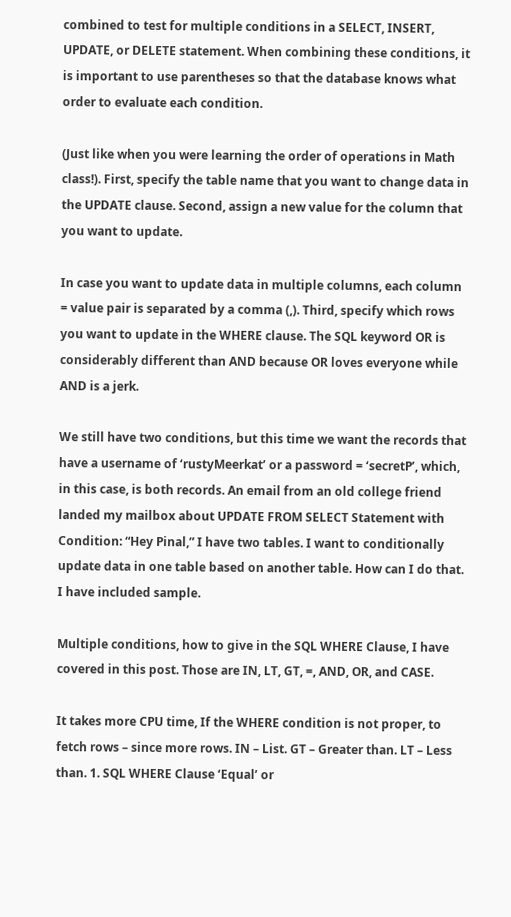combined to test for multiple conditions in a SELECT, INSERT, UPDATE, or DELETE statement. When combining these conditions, it is important to use parentheses so that the database knows what order to evaluate each condition.

(Just like when you were learning the order of operations in Math class!). First, specify the table name that you want to change data in the UPDATE clause. Second, assign a new value for the column that you want to update.

In case you want to update data in multiple columns, each column = value pair is separated by a comma (,). Third, specify which rows you want to update in the WHERE clause. The SQL keyword OR is considerably different than AND because OR loves everyone while AND is a jerk.

We still have two conditions, but this time we want the records that have a username of ‘rustyMeerkat’ or a password = ‘secretP’, which, in this case, is both records. An email from an old college friend landed my mailbox about UPDATE FROM SELECT Statement with Condition: “Hey Pinal,” I have two tables. I want to conditionally update data in one table based on another table. How can I do that. I have included sample.

Multiple conditions, how to give in the SQL WHERE Clause, I have covered in this post. Those are IN, LT, GT, =, AND, OR, and CASE.

It takes more CPU time, If the WHERE condition is not proper, to fetch rows – since more rows. IN – List. GT – Greater than. LT – Less than. 1. SQL WHERE Clause ‘Equal’ or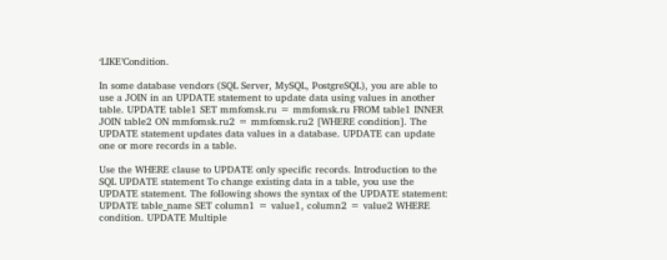‘LIKE’Condition.

In some database vendors (SQL Server, MySQL, PostgreSQL), you are able to use a JOIN in an UPDATE statement to update data using values in another table. UPDATE table1 SET mmfomsk.ru = mmfomsk.ru FROM table1 INNER JOIN table2 ON mmfomsk.ru2 = mmfomsk.ru2 [WHERE condition]. The UPDATE statement updates data values in a database. UPDATE can update one or more records in a table.

Use the WHERE clause to UPDATE only specific records. Introduction to the SQL UPDATE statement To change existing data in a table, you use the UPDATE statement. The following shows the syntax of the UPDATE statement: UPDATE table_name SET column1 = value1, column2 = value2 WHERE condition. UPDATE Multiple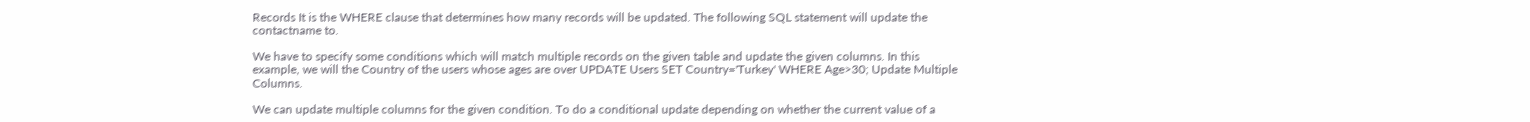Records It is the WHERE clause that determines how many records will be updated. The following SQL statement will update the contactname to.

We have to specify some conditions which will match multiple records on the given table and update the given columns. In this example, we will the Country of the users whose ages are over UPDATE Users SET Country='Turkey' WHERE Age>30; Update Multiple Columns.

We can update multiple columns for the given condition. To do a conditional update depending on whether the current value of a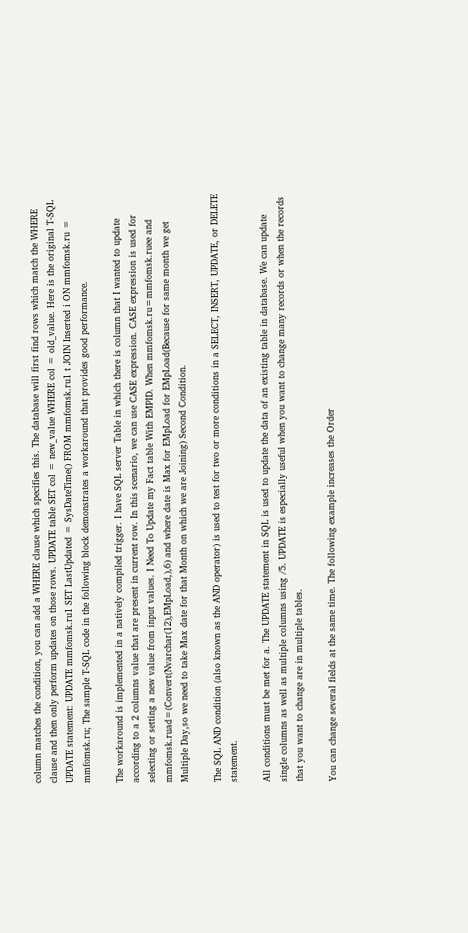column matches the condition, you can add a WHERE clause which specifies this. The database will first find rows which match the WHERE clause and then only perform updates on those rows. UPDATE table SET col = new_value WHERE col = old_value. Here is the original T-SQL UPDATE statement: UPDATE mmfomsk.ru1 SET LastUpdated = SysDateTime() FROM mmfomsk.ru1 t JOIN Inserted i ON mmfomsk.ru = mmfomsk.ru; The sample T-SQL code in the following block demonstrates a workaround that provides good performance.

The workaround is implemented in a natively compiled trigger. I have SQL server Table in which there is column that I wanted to update according to a 2 columns value that are present in current row. In this scenario, we can use CASE expression. CASE expression is used for selecting or setting a new value from input values. I Need To Update my Fact table With EMPID. When mmfomsk.ru=mmfomsk.ruee and mmfomsk.ruad=(Convert(Nvarchar(12),EMpLoad,),6) and where date is Max for EMpLoad for EMpLoad(Because for same month we get Multiple Day,so we need to take Max date for that Month on which we are Joining) Second Condition.

The SQL AND condition (also known as the AND operator) is used to test for two or more conditions in a SELECT, INSERT, UPDATE, or DELETE statement.

All conditions must be met for a. The UPDATE statement in SQL is used to update the data of an existing table in database. We can update single columns as well as multiple columns using /5. UPDATE is especially useful when you want to change many records or when the records that you want to change are in multiple tables.

You can change several fields at the same time. The following example increases the Order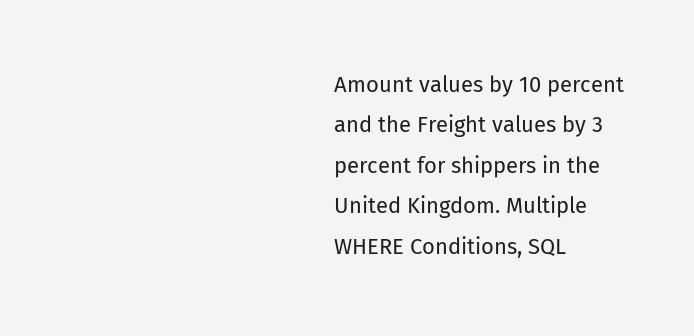Amount values by 10 percent and the Freight values by 3 percent for shippers in the United Kingdom. Multiple WHERE Conditions, SQL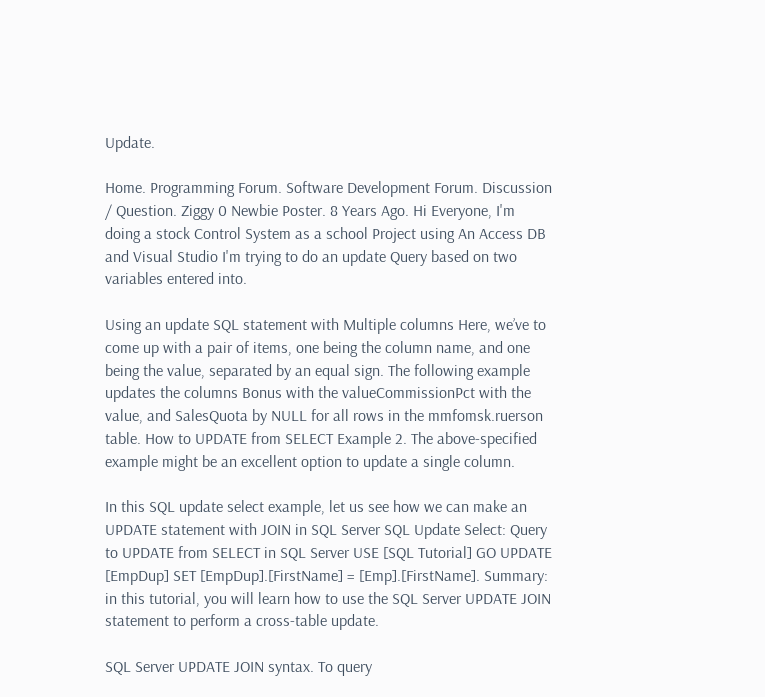Update.

Home. Programming Forum. Software Development Forum. Discussion / Question. Ziggy 0 Newbie Poster. 8 Years Ago. Hi Everyone, I'm doing a stock Control System as a school Project using An Access DB and Visual Studio I'm trying to do an update Query based on two variables entered into.

Using an update SQL statement with Multiple columns Here, we’ve to come up with a pair of items, one being the column name, and one being the value, separated by an equal sign. The following example updates the columns Bonus with the valueCommissionPct with the value, and SalesQuota by NULL for all rows in the mmfomsk.ruerson table. How to UPDATE from SELECT Example 2. The above-specified example might be an excellent option to update a single column.

In this SQL update select example, let us see how we can make an UPDATE statement with JOIN in SQL Server SQL Update Select: Query to UPDATE from SELECT in SQL Server USE [SQL Tutorial] GO UPDATE [EmpDup] SET [EmpDup].[FirstName] = [Emp].[FirstName]. Summary: in this tutorial, you will learn how to use the SQL Server UPDATE JOIN statement to perform a cross-table update.

SQL Server UPDATE JOIN syntax. To query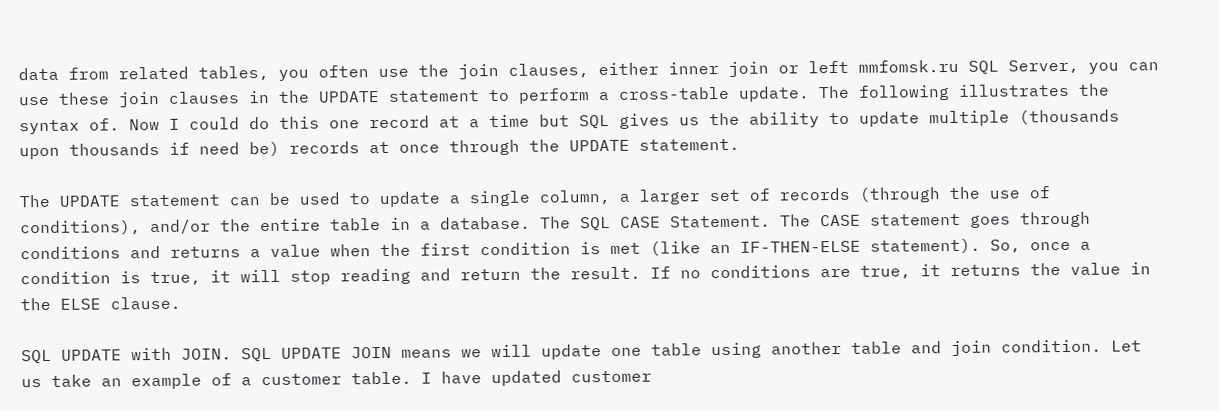data from related tables, you often use the join clauses, either inner join or left mmfomsk.ru SQL Server, you can use these join clauses in the UPDATE statement to perform a cross-table update. The following illustrates the syntax of. Now I could do this one record at a time but SQL gives us the ability to update multiple (thousands upon thousands if need be) records at once through the UPDATE statement.

The UPDATE statement can be used to update a single column, a larger set of records (through the use of conditions), and/or the entire table in a database. The SQL CASE Statement. The CASE statement goes through conditions and returns a value when the first condition is met (like an IF-THEN-ELSE statement). So, once a condition is true, it will stop reading and return the result. If no conditions are true, it returns the value in the ELSE clause.

SQL UPDATE with JOIN. SQL UPDATE JOIN means we will update one table using another table and join condition. Let us take an example of a customer table. I have updated customer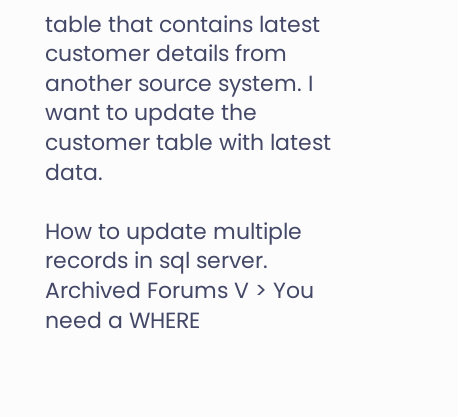table that contains latest customer details from another source system. I want to update the customer table with latest data.

How to update multiple records in sql server. Archived Forums V > You need a WHERE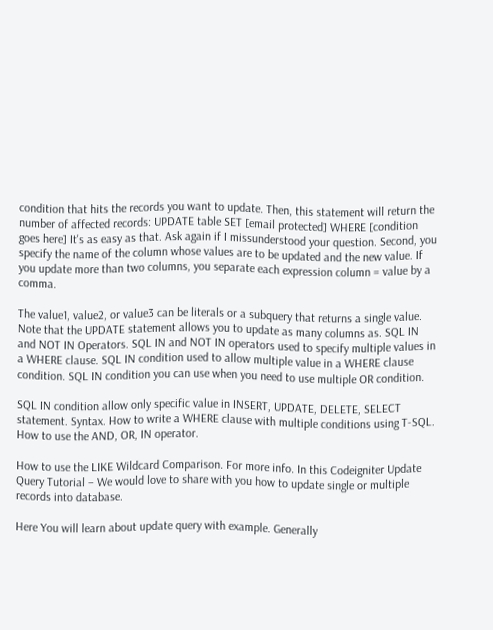condition that hits the records you want to update. Then, this statement will return the number of affected records: UPDATE table SET [email protected] WHERE [condition goes here] It's as easy as that. Ask again if I missunderstood your question. Second, you specify the name of the column whose values are to be updated and the new value. If you update more than two columns, you separate each expression column = value by a comma.

The value1, value2, or value3 can be literals or a subquery that returns a single value. Note that the UPDATE statement allows you to update as many columns as. SQL IN and NOT IN Operators. SQL IN and NOT IN operators used to specify multiple values in a WHERE clause. SQL IN condition used to allow multiple value in a WHERE clause condition. SQL IN condition you can use when you need to use multiple OR condition.

SQL IN condition allow only specific value in INSERT, UPDATE, DELETE, SELECT statement. Syntax. How to write a WHERE clause with multiple conditions using T-SQL. How to use the AND, OR, IN operator.

How to use the LIKE Wildcard Comparison. For more info. In this Codeigniter Update Query Tutorial – We would love to share with you how to update single or multiple records into database.

Here You will learn about update query with example. Generally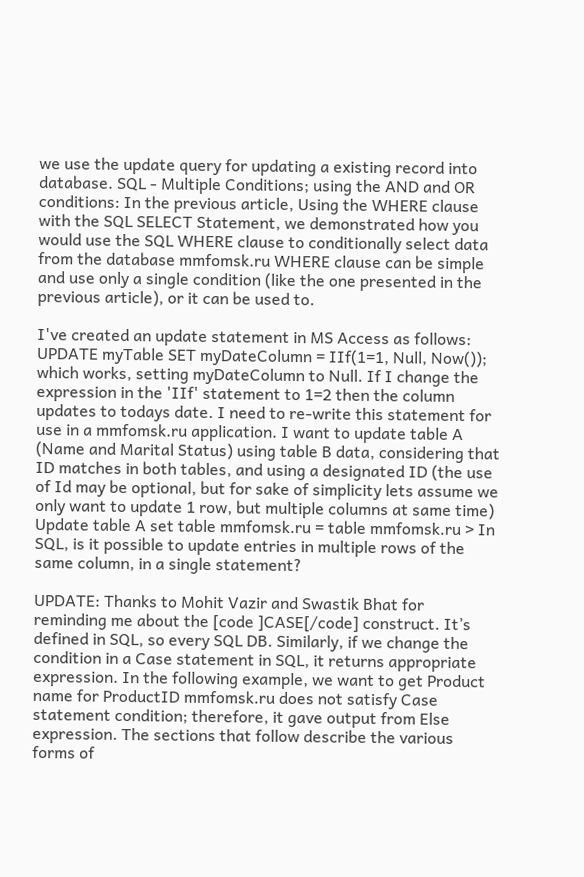we use the update query for updating a existing record into database. SQL - Multiple Conditions; using the AND and OR conditions: In the previous article, Using the WHERE clause with the SQL SELECT Statement, we demonstrated how you would use the SQL WHERE clause to conditionally select data from the database mmfomsk.ru WHERE clause can be simple and use only a single condition (like the one presented in the previous article), or it can be used to.

I've created an update statement in MS Access as follows: UPDATE myTable SET myDateColumn = IIf(1=1, Null, Now()); which works, setting myDateColumn to Null. If I change the expression in the 'IIf' statement to 1=2 then the column updates to todays date. I need to re-write this statement for use in a mmfomsk.ru application. I want to update table A (Name and Marital Status) using table B data, considering that ID matches in both tables, and using a designated ID (the use of Id may be optional, but for sake of simplicity lets assume we only want to update 1 row, but multiple columns at same time) Update table A set table mmfomsk.ru = table mmfomsk.ru > In SQL, is it possible to update entries in multiple rows of the same column, in a single statement?

UPDATE: Thanks to Mohit Vazir and Swastik Bhat for reminding me about the [code ]CASE[/code] construct. It’s defined in SQL, so every SQL DB. Similarly, if we change the condition in a Case statement in SQL, it returns appropriate expression. In the following example, we want to get Product name for ProductID mmfomsk.ru does not satisfy Case statement condition; therefore, it gave output from Else expression. The sections that follow describe the various forms of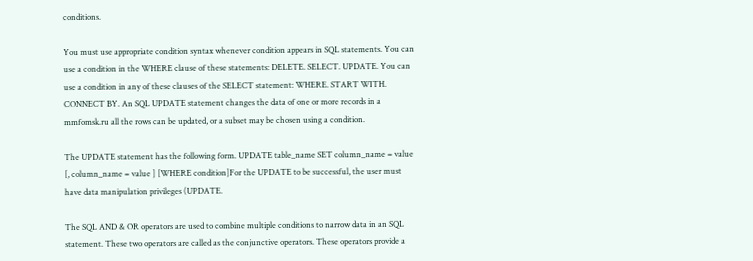conditions.

You must use appropriate condition syntax whenever condition appears in SQL statements. You can use a condition in the WHERE clause of these statements: DELETE. SELECT. UPDATE. You can use a condition in any of these clauses of the SELECT statement: WHERE. START WITH. CONNECT BY. An SQL UPDATE statement changes the data of one or more records in a mmfomsk.ru all the rows can be updated, or a subset may be chosen using a condition.

The UPDATE statement has the following form. UPDATE table_name SET column_name = value [, column_name = value ] [WHERE condition]For the UPDATE to be successful, the user must have data manipulation privileges (UPDATE.

The SQL AND & OR operators are used to combine multiple conditions to narrow data in an SQL statement. These two operators are called as the conjunctive operators. These operators provide a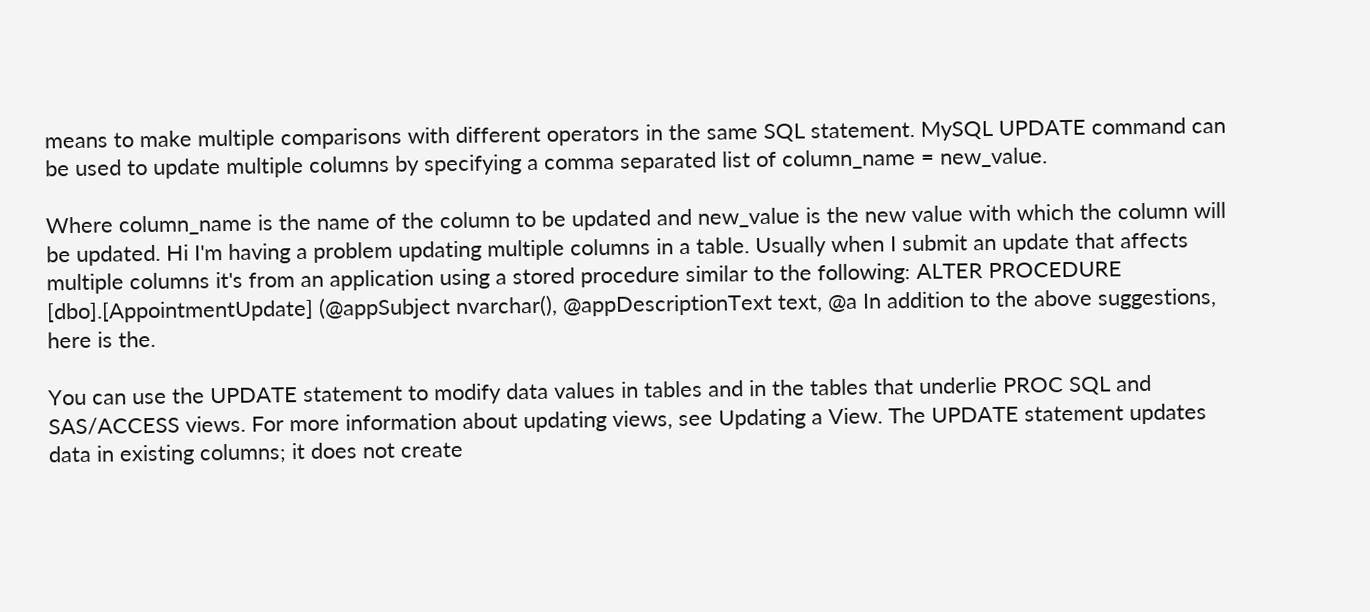means to make multiple comparisons with different operators in the same SQL statement. MySQL UPDATE command can be used to update multiple columns by specifying a comma separated list of column_name = new_value.

Where column_name is the name of the column to be updated and new_value is the new value with which the column will be updated. Hi I'm having a problem updating multiple columns in a table. Usually when I submit an update that affects multiple columns it's from an application using a stored procedure similar to the following: ALTER PROCEDURE [dbo].[AppointmentUpdate] (@appSubject nvarchar(), @appDescriptionText text, @a In addition to the above suggestions, here is the.

You can use the UPDATE statement to modify data values in tables and in the tables that underlie PROC SQL and SAS/ACCESS views. For more information about updating views, see Updating a View. The UPDATE statement updates data in existing columns; it does not create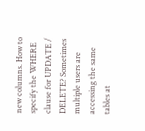new columns. How to specify the WHERE clause for UPDATE / DELETE? Sometimes multiple users are accessing the same tables at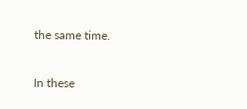the same time.

In these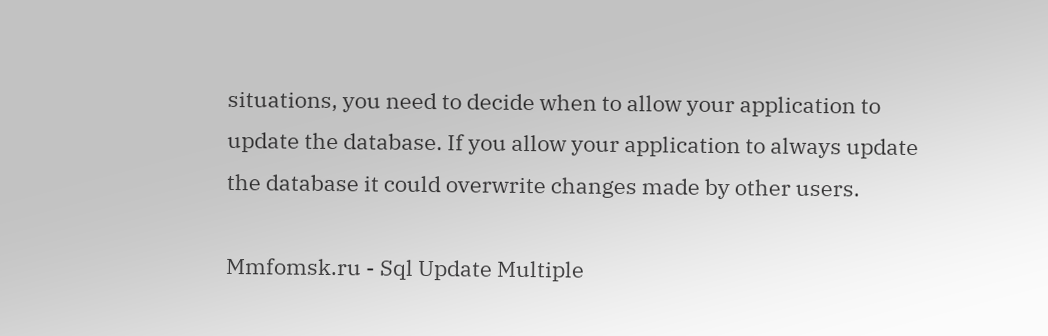situations, you need to decide when to allow your application to update the database. If you allow your application to always update the database it could overwrite changes made by other users.

Mmfomsk.ru - Sql Update Multiple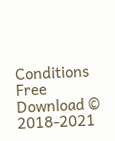Conditions Free Download © 2018-2021